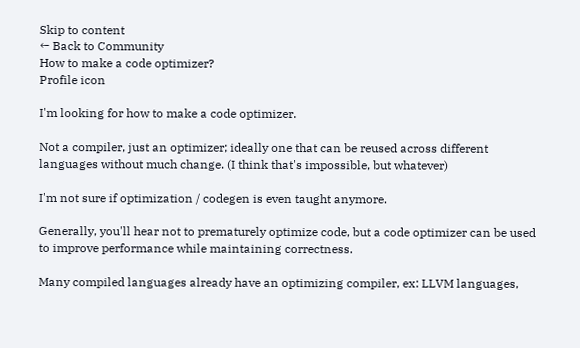Skip to content
← Back to Community
How to make a code optimizer?
Profile icon

I'm looking for how to make a code optimizer.

Not a compiler, just an optimizer; ideally one that can be reused across different languages without much change. (I think that's impossible, but whatever)

I'm not sure if optimization / codegen is even taught anymore.

Generally, you'll hear not to prematurely optimize code, but a code optimizer can be used to improve performance while maintaining correctness.

Many compiled languages already have an optimizing compiler, ex: LLVM languages,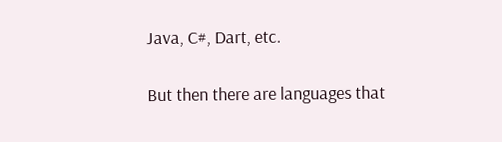Java, C#, Dart, etc.

But then there are languages that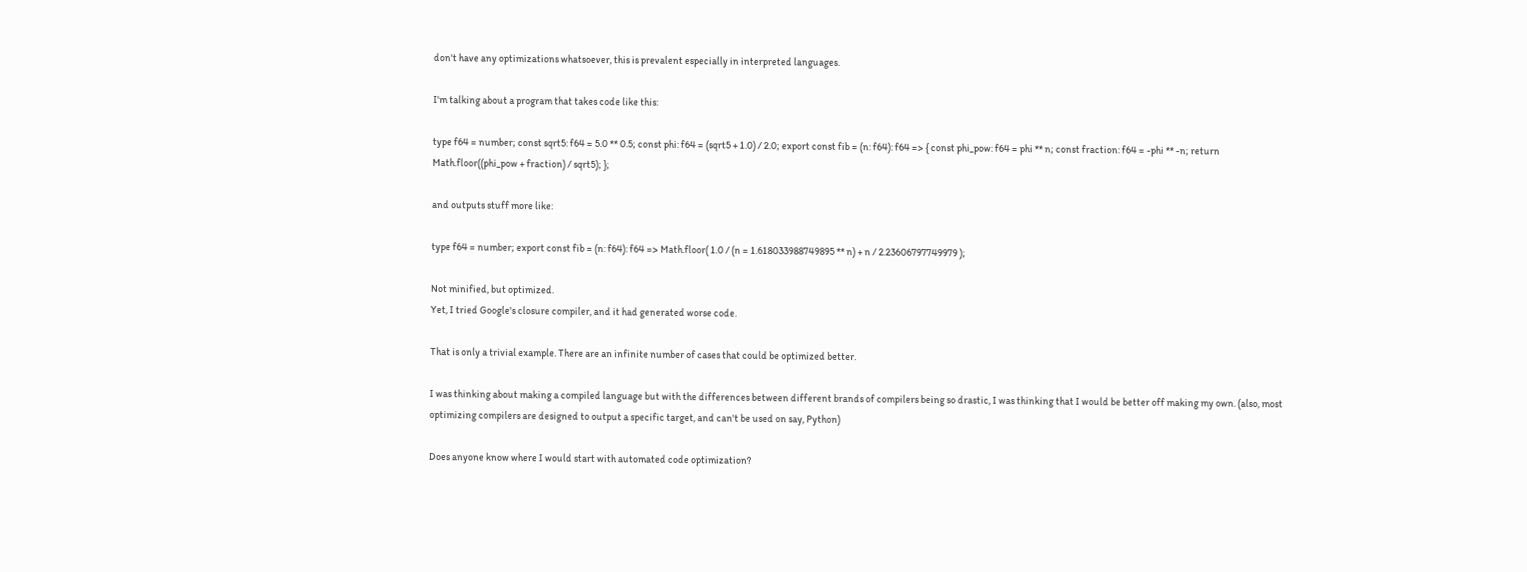don't have any optimizations whatsoever, this is prevalent especially in interpreted languages.

I'm talking about a program that takes code like this:

type f64 = number; const sqrt5: f64 = 5.0 ** 0.5; const phi: f64 = (sqrt5 + 1.0) / 2.0; export const fib = (n: f64): f64 => { const phi_pow: f64 = phi ** n; const fraction: f64 = -phi ** -n; return Math.floor((phi_pow + fraction) / sqrt5); };

and outputs stuff more like:

type f64 = number; export const fib = (n: f64): f64 => Math.floor( 1.0 / (n = 1.618033988749895 ** n) + n / 2.23606797749979 );

Not minified, but optimized.
Yet, I tried Google's closure compiler, and it had generated worse code.

That is only a trivial example. There are an infinite number of cases that could be optimized better.

I was thinking about making a compiled language but with the differences between different brands of compilers being so drastic, I was thinking that I would be better off making my own. (also, most optimizing compilers are designed to output a specific target, and can't be used on say, Python)

Does anyone know where I would start with automated code optimization?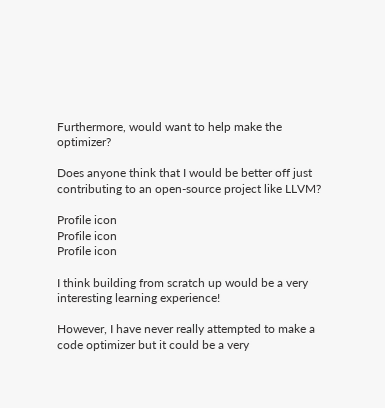Furthermore, would want to help make the optimizer?

Does anyone think that I would be better off just contributing to an open-source project like LLVM?

Profile icon
Profile icon
Profile icon

I think building from scratch up would be a very interesting learning experience!

However, I have never really attempted to make a code optimizer but it could be a very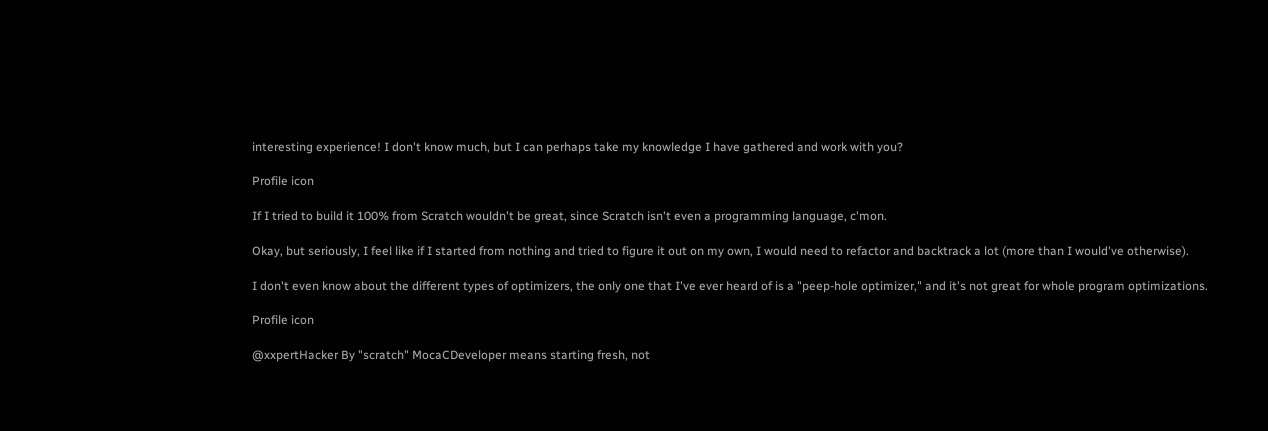interesting experience! I don't know much, but I can perhaps take my knowledge I have gathered and work with you?

Profile icon

If I tried to build it 100% from Scratch wouldn't be great, since Scratch isn't even a programming language, c'mon.

Okay, but seriously, I feel like if I started from nothing and tried to figure it out on my own, I would need to refactor and backtrack a lot (more than I would've otherwise).

I don't even know about the different types of optimizers, the only one that I've ever heard of is a "peep-hole optimizer," and it's not great for whole program optimizations.

Profile icon

@xxpertHacker By "scratch" MocaCDeveloper means starting fresh, not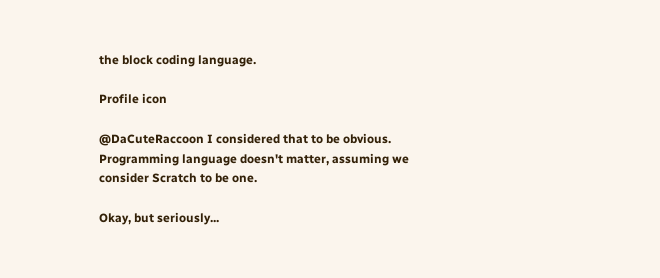the block coding language.

Profile icon

@DaCuteRaccoon I considered that to be obvious. Programming language doesn't matter, assuming we consider Scratch to be one.

Okay, but seriously...